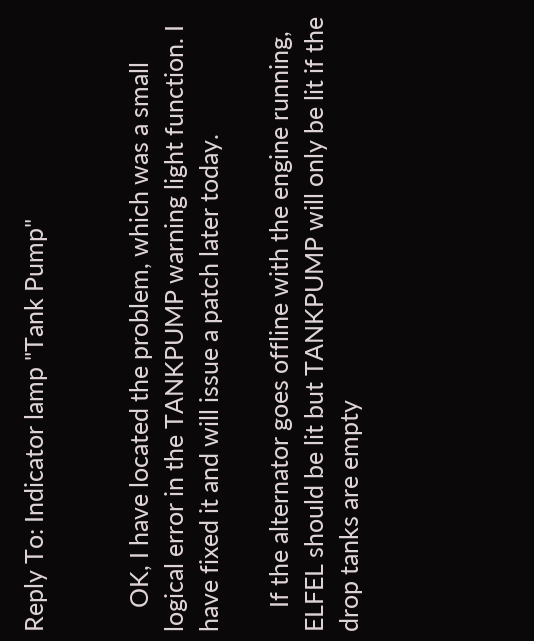Reply To: Indicator lamp "Tank Pump"


    OK, I have located the problem, which was a small logical error in the TANKPUMP warning light function. I have fixed it and will issue a patch later today.

    If the alternator goes offline with the engine running, ELFEL should be lit but TANKPUMP will only be lit if the drop tanks are empty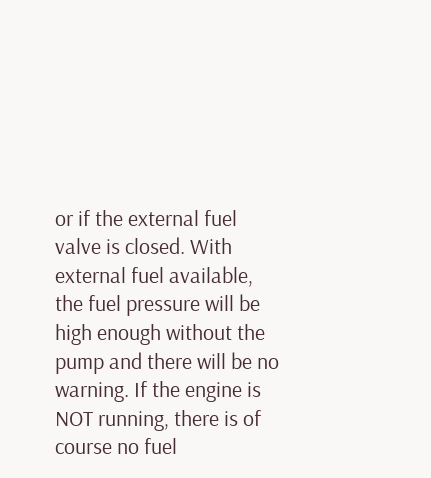or if the external fuel valve is closed. With external fuel available, the fuel pressure will be high enough without the pump and there will be no warning. If the engine is NOT running, there is of course no fuel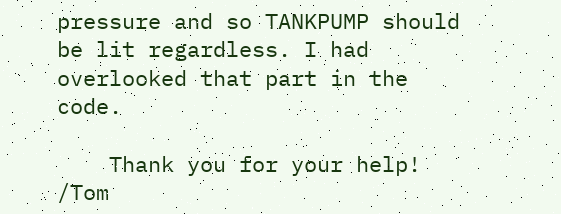pressure and so TANKPUMP should be lit regardless. I had overlooked that part in the code.

    Thank you for your help! /Tom